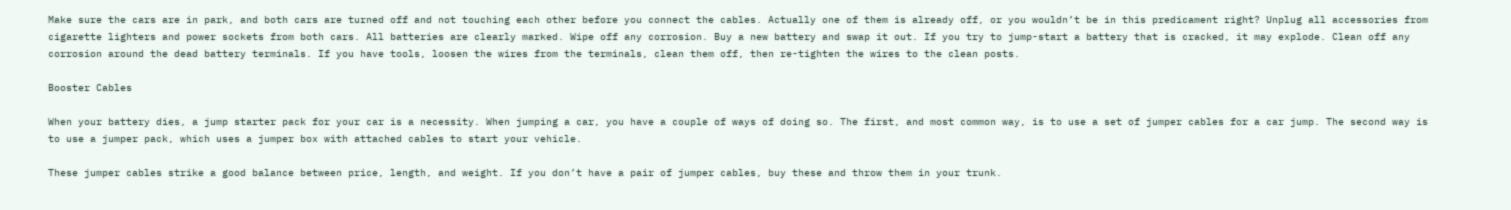Make sure the cars are in park, and both cars are turned off and not touching each other before you connect the cables. Actually one of them is already off, or you wouldn’t be in this predicament right? Unplug all accessories from cigarette lighters and power sockets from both cars. All batteries are clearly marked. Wipe off any corrosion. Buy a new battery and swap it out. If you try to jump-start a battery that is cracked, it may explode. Clean off any corrosion around the dead battery terminals. If you have tools, loosen the wires from the terminals, clean them off, then re-tighten the wires to the clean posts.

Booster Cables

When your battery dies, a jump starter pack for your car is a necessity. When jumping a car, you have a couple of ways of doing so. The first, and most common way, is to use a set of jumper cables for a car jump. The second way is to use a jumper pack, which uses a jumper box with attached cables to start your vehicle.

These jumper cables strike a good balance between price, length, and weight. If you don’t have a pair of jumper cables, buy these and throw them in your trunk.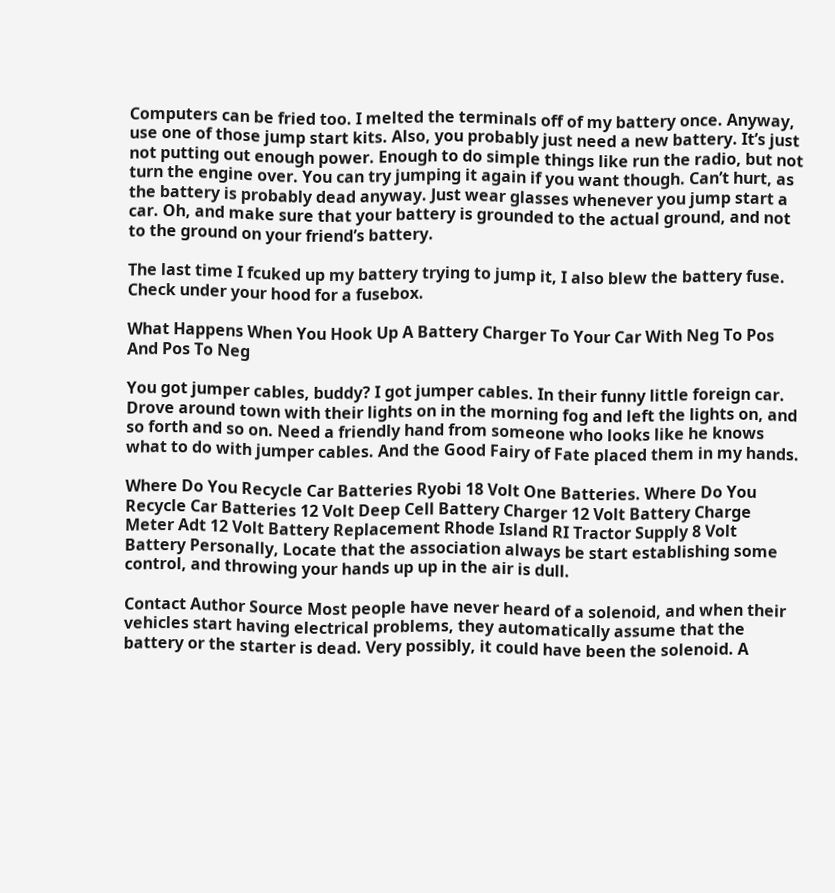Computers can be fried too. I melted the terminals off of my battery once. Anyway, use one of those jump start kits. Also, you probably just need a new battery. It’s just not putting out enough power. Enough to do simple things like run the radio, but not turn the engine over. You can try jumping it again if you want though. Can’t hurt, as the battery is probably dead anyway. Just wear glasses whenever you jump start a car. Oh, and make sure that your battery is grounded to the actual ground, and not to the ground on your friend’s battery.

The last time I fcuked up my battery trying to jump it, I also blew the battery fuse. Check under your hood for a fusebox.

What Happens When You Hook Up A Battery Charger To Your Car With Neg To Pos And Pos To Neg

You got jumper cables, buddy? I got jumper cables. In their funny little foreign car. Drove around town with their lights on in the morning fog and left the lights on, and so forth and so on. Need a friendly hand from someone who looks like he knows what to do with jumper cables. And the Good Fairy of Fate placed them in my hands.

Where Do You Recycle Car Batteries Ryobi 18 Volt One Batteries. Where Do You Recycle Car Batteries 12 Volt Deep Cell Battery Charger 12 Volt Battery Charge Meter Adt 12 Volt Battery Replacement Rhode Island RI Tractor Supply 8 Volt Battery Personally, Locate that the association always be start establishing some control, and throwing your hands up up in the air is dull.

Contact Author Source Most people have never heard of a solenoid, and when their vehicles start having electrical problems, they automatically assume that the battery or the starter is dead. Very possibly, it could have been the solenoid. A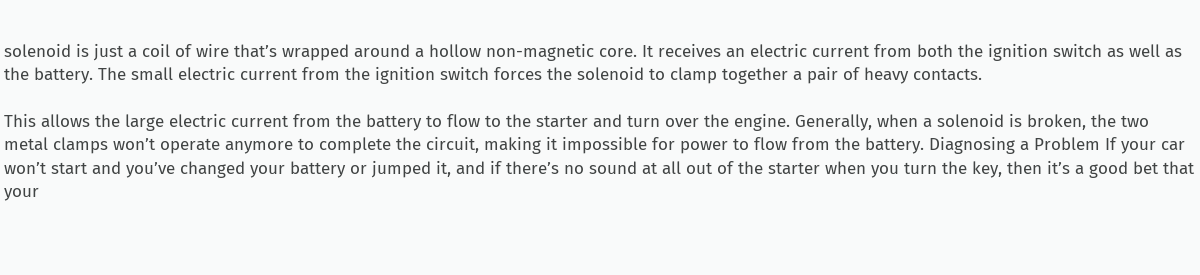solenoid is just a coil of wire that’s wrapped around a hollow non-magnetic core. It receives an electric current from both the ignition switch as well as the battery. The small electric current from the ignition switch forces the solenoid to clamp together a pair of heavy contacts.

This allows the large electric current from the battery to flow to the starter and turn over the engine. Generally, when a solenoid is broken, the two metal clamps won’t operate anymore to complete the circuit, making it impossible for power to flow from the battery. Diagnosing a Problem If your car won’t start and you’ve changed your battery or jumped it, and if there’s no sound at all out of the starter when you turn the key, then it’s a good bet that your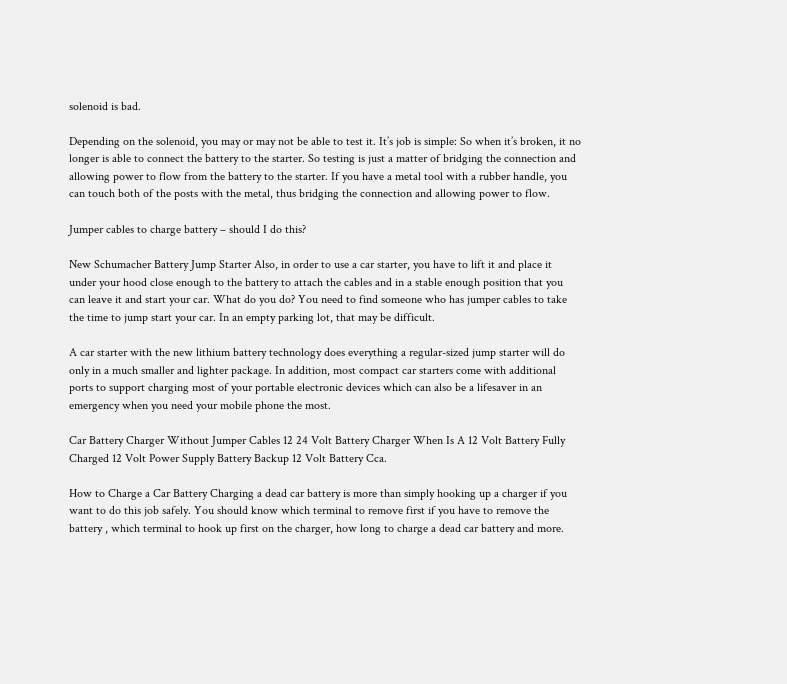solenoid is bad.

Depending on the solenoid, you may or may not be able to test it. It’s job is simple: So when it’s broken, it no longer is able to connect the battery to the starter. So testing is just a matter of bridging the connection and allowing power to flow from the battery to the starter. If you have a metal tool with a rubber handle, you can touch both of the posts with the metal, thus bridging the connection and allowing power to flow.

Jumper cables to charge battery – should I do this?

New Schumacher Battery Jump Starter Also, in order to use a car starter, you have to lift it and place it under your hood close enough to the battery to attach the cables and in a stable enough position that you can leave it and start your car. What do you do? You need to find someone who has jumper cables to take the time to jump start your car. In an empty parking lot, that may be difficult.

A car starter with the new lithium battery technology does everything a regular-sized jump starter will do only in a much smaller and lighter package. In addition, most compact car starters come with additional ports to support charging most of your portable electronic devices which can also be a lifesaver in an emergency when you need your mobile phone the most.

Car Battery Charger Without Jumper Cables 12 24 Volt Battery Charger When Is A 12 Volt Battery Fully Charged 12 Volt Power Supply Battery Backup 12 Volt Battery Cca.

How to Charge a Car Battery Charging a dead car battery is more than simply hooking up a charger if you want to do this job safely. You should know which terminal to remove first if you have to remove the battery , which terminal to hook up first on the charger, how long to charge a dead car battery and more.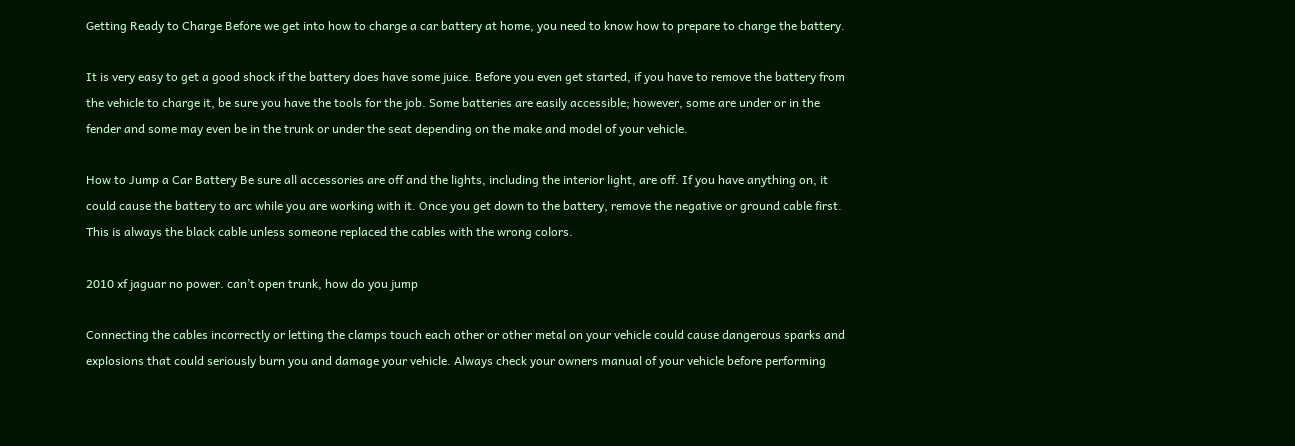Getting Ready to Charge Before we get into how to charge a car battery at home, you need to know how to prepare to charge the battery.

It is very easy to get a good shock if the battery does have some juice. Before you even get started, if you have to remove the battery from the vehicle to charge it, be sure you have the tools for the job. Some batteries are easily accessible; however, some are under or in the fender and some may even be in the trunk or under the seat depending on the make and model of your vehicle.

How to Jump a Car Battery Be sure all accessories are off and the lights, including the interior light, are off. If you have anything on, it could cause the battery to arc while you are working with it. Once you get down to the battery, remove the negative or ground cable first. This is always the black cable unless someone replaced the cables with the wrong colors.

2010 xf jaguar no power. can’t open trunk, how do you jump

Connecting the cables incorrectly or letting the clamps touch each other or other metal on your vehicle could cause dangerous sparks and explosions that could seriously burn you and damage your vehicle. Always check your owners manual of your vehicle before performing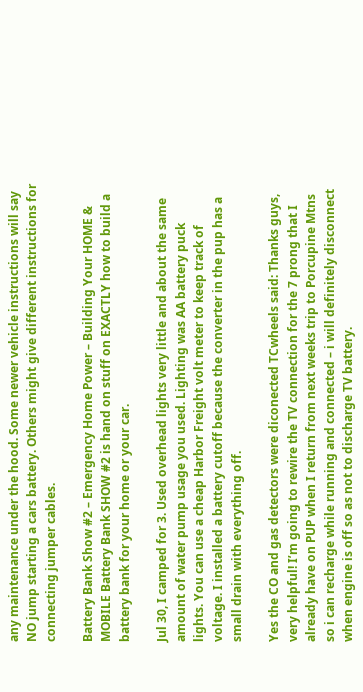any maintenance under the hood. Some newer vehicle instructions will say NO jump starting a cars battery. Others might give different instructions for connecting jumper cables.

Battery Bank Show #2 – Emergency Home Power – Building Your HOME & MOBILE Battery Bank SHOW #2 is hand on stuff on EXACTLY how to build a battery bank for your home or your car.

Jul 30, I camped for 3. Used overhead lights very little and about the same amount of water pump usage you used. Lighting was AA battery puck lights. You can use a cheap Harbor Freight volt meter to keep track of voltage. I installed a battery cutoff because the converter in the pup has a small drain with everything off.

Yes the CO and gas detectors were diconected TCwheels said: Thanks guys, very helpful! I’m going to rewire the TV connection for the 7 prong that I already have on PUP when I return from next weeks trip to Porcupine Mtns so i can recharge while running and connected – i will definitely disconnect when engine is off so as not to discharge TV battery.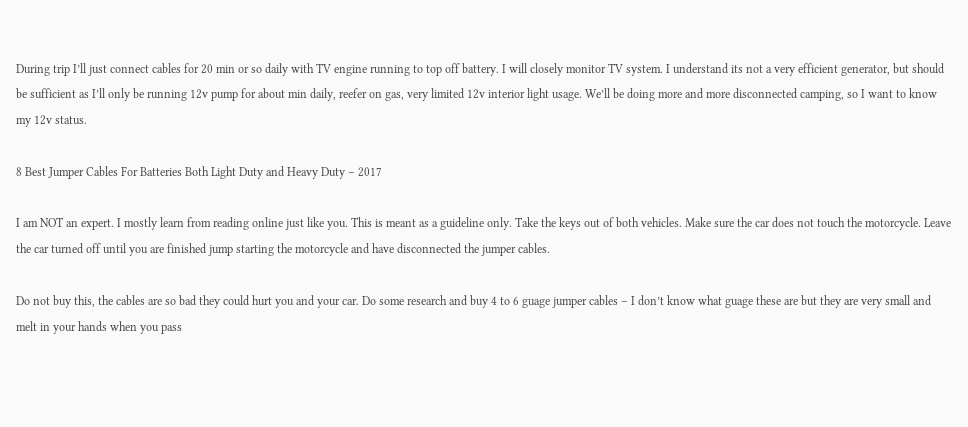During trip I’ll just connect cables for 20 min or so daily with TV engine running to top off battery. I will closely monitor TV system. I understand its not a very efficient generator, but should be sufficient as I’ll only be running 12v pump for about min daily, reefer on gas, very limited 12v interior light usage. We’ll be doing more and more disconnected camping, so I want to know my 12v status.

8 Best Jumper Cables For Batteries Both Light Duty and Heavy Duty – 2017

I am NOT an expert. I mostly learn from reading online just like you. This is meant as a guideline only. Take the keys out of both vehicles. Make sure the car does not touch the motorcycle. Leave the car turned off until you are finished jump starting the motorcycle and have disconnected the jumper cables.

Do not buy this, the cables are so bad they could hurt you and your car. Do some research and buy 4 to 6 guage jumper cables – I don’t know what guage these are but they are very small and melt in your hands when you pass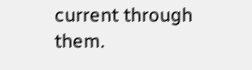current through them.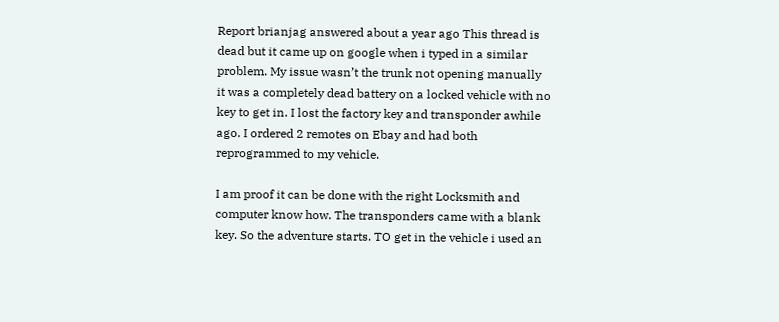Report brianjag answered about a year ago This thread is dead but it came up on google when i typed in a similar problem. My issue wasn’t the trunk not opening manually it was a completely dead battery on a locked vehicle with no key to get in. I lost the factory key and transponder awhile ago. I ordered 2 remotes on Ebay and had both reprogrammed to my vehicle.

I am proof it can be done with the right Locksmith and computer know how. The transponders came with a blank key. So the adventure starts. TO get in the vehicle i used an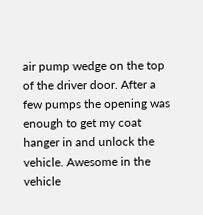air pump wedge on the top of the driver door. After a few pumps the opening was enough to get my coat hanger in and unlock the vehicle. Awesome in the vehicle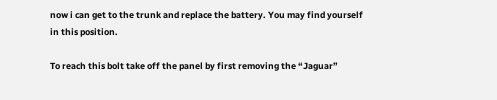now i can get to the trunk and replace the battery. You may find yourself in this position.

To reach this bolt take off the panel by first removing the “Jaguar”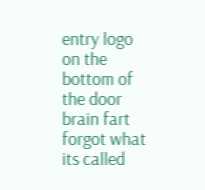entry logo on the bottom of the door brain fart forgot what its called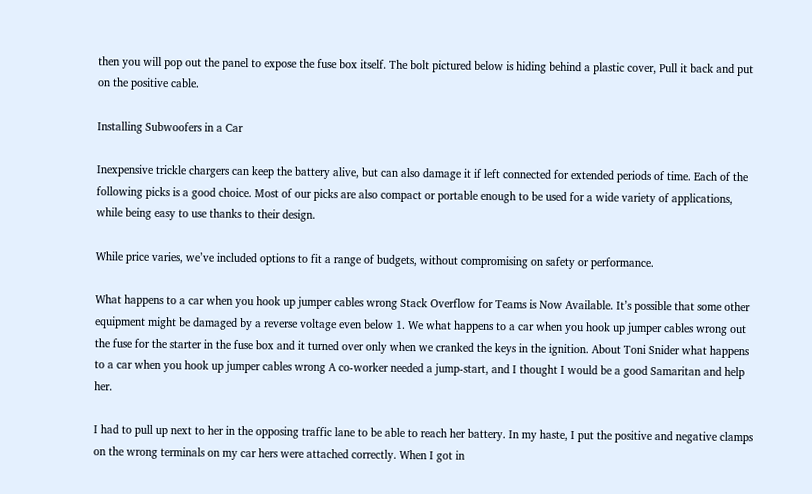then you will pop out the panel to expose the fuse box itself. The bolt pictured below is hiding behind a plastic cover, Pull it back and put on the positive cable.

Installing Subwoofers in a Car

Inexpensive trickle chargers can keep the battery alive, but can also damage it if left connected for extended periods of time. Each of the following picks is a good choice. Most of our picks are also compact or portable enough to be used for a wide variety of applications, while being easy to use thanks to their design.

While price varies, we’ve included options to fit a range of budgets, without compromising on safety or performance.

What happens to a car when you hook up jumper cables wrong Stack Overflow for Teams is Now Available. It’s possible that some other equipment might be damaged by a reverse voltage even below 1. We what happens to a car when you hook up jumper cables wrong out the fuse for the starter in the fuse box and it turned over only when we cranked the keys in the ignition. About Toni Snider what happens to a car when you hook up jumper cables wrong A co-worker needed a jump-start, and I thought I would be a good Samaritan and help her.

I had to pull up next to her in the opposing traffic lane to be able to reach her battery. In my haste, I put the positive and negative clamps on the wrong terminals on my car hers were attached correctly. When I got in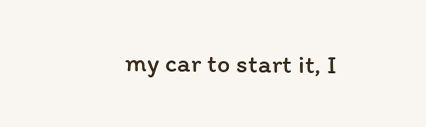my car to start it, I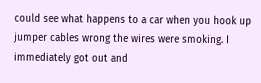could see what happens to a car when you hook up jumper cables wrong the wires were smoking. I immediately got out and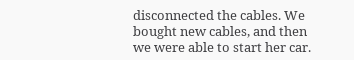disconnected the cables. We bought new cables, and then we were able to start her car.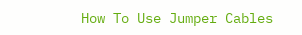How To Use Jumper Cables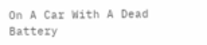On A Car With A Dead Battery